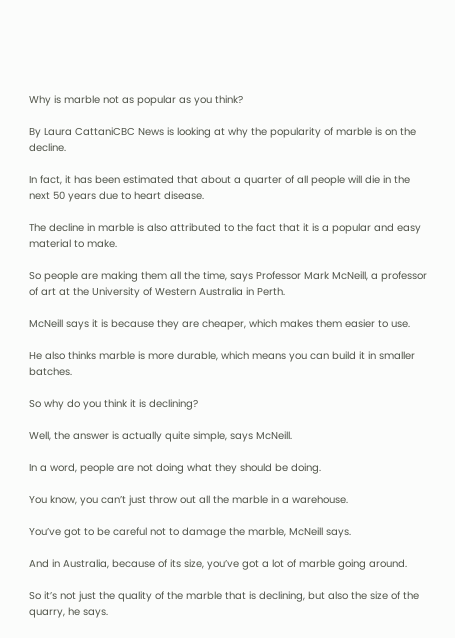Why is marble not as popular as you think?

By Laura CattaniCBC News is looking at why the popularity of marble is on the decline.

In fact, it has been estimated that about a quarter of all people will die in the next 50 years due to heart disease.

The decline in marble is also attributed to the fact that it is a popular and easy material to make.

So people are making them all the time, says Professor Mark McNeill, a professor of art at the University of Western Australia in Perth.

McNeill says it is because they are cheaper, which makes them easier to use.

He also thinks marble is more durable, which means you can build it in smaller batches.

So why do you think it is declining?

Well, the answer is actually quite simple, says McNeill.

In a word, people are not doing what they should be doing.

You know, you can’t just throw out all the marble in a warehouse.

You’ve got to be careful not to damage the marble, McNeill says.

And in Australia, because of its size, you’ve got a lot of marble going around.

So it’s not just the quality of the marble that is declining, but also the size of the quarry, he says.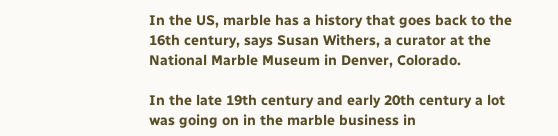In the US, marble has a history that goes back to the 16th century, says Susan Withers, a curator at the National Marble Museum in Denver, Colorado.

In the late 19th century and early 20th century a lot was going on in the marble business in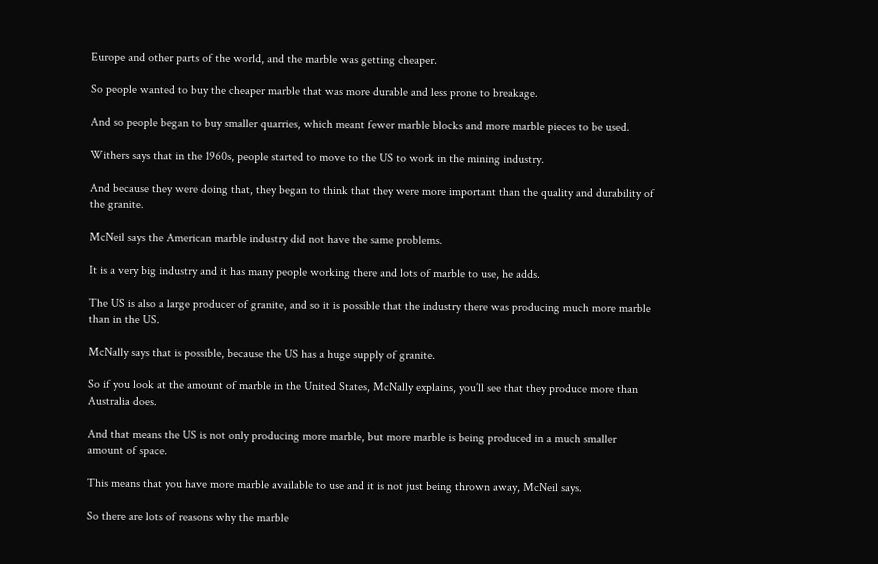Europe and other parts of the world, and the marble was getting cheaper.

So people wanted to buy the cheaper marble that was more durable and less prone to breakage.

And so people began to buy smaller quarries, which meant fewer marble blocks and more marble pieces to be used.

Withers says that in the 1960s, people started to move to the US to work in the mining industry.

And because they were doing that, they began to think that they were more important than the quality and durability of the granite.

McNeil says the American marble industry did not have the same problems.

It is a very big industry and it has many people working there and lots of marble to use, he adds.

The US is also a large producer of granite, and so it is possible that the industry there was producing much more marble than in the US.

McNally says that is possible, because the US has a huge supply of granite.

So if you look at the amount of marble in the United States, McNally explains, you’ll see that they produce more than Australia does.

And that means the US is not only producing more marble, but more marble is being produced in a much smaller amount of space.

This means that you have more marble available to use and it is not just being thrown away, McNeil says.

So there are lots of reasons why the marble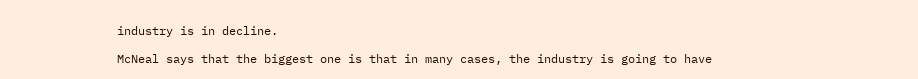industry is in decline.

McNeal says that the biggest one is that in many cases, the industry is going to have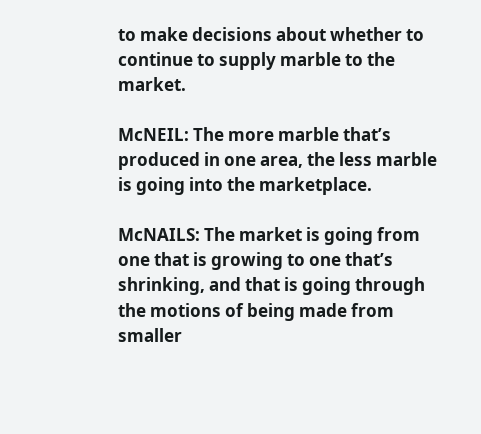to make decisions about whether to continue to supply marble to the market.

McNEIL: The more marble that’s produced in one area, the less marble is going into the marketplace.

McNAILS: The market is going from one that is growing to one that’s shrinking, and that is going through the motions of being made from smaller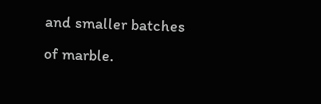and smaller batches of marble.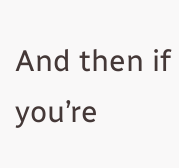And then if you’re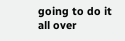going to do it all over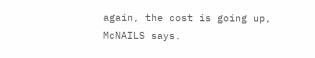again, the cost is going up, McNAILS says.